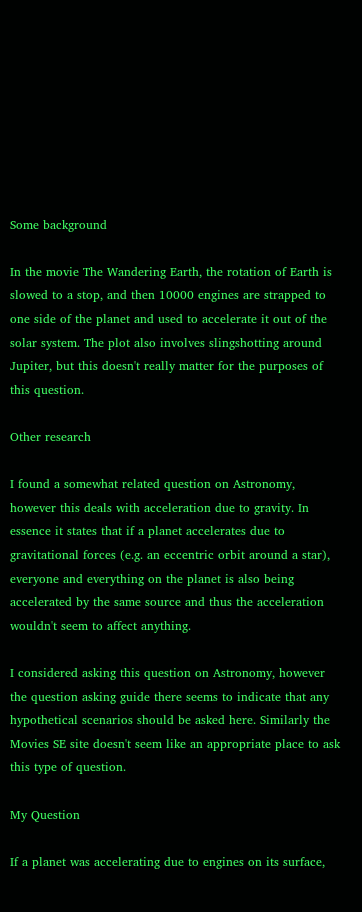Some background

In the movie The Wandering Earth, the rotation of Earth is slowed to a stop, and then 10000 engines are strapped to one side of the planet and used to accelerate it out of the solar system. The plot also involves slingshotting around Jupiter, but this doesn't really matter for the purposes of this question.

Other research

I found a somewhat related question on Astronomy, however this deals with acceleration due to gravity. In essence it states that if a planet accelerates due to gravitational forces (e.g. an eccentric orbit around a star), everyone and everything on the planet is also being accelerated by the same source and thus the acceleration wouldn't seem to affect anything.

I considered asking this question on Astronomy, however the question asking guide there seems to indicate that any hypothetical scenarios should be asked here. Similarly the Movies SE site doesn't seem like an appropriate place to ask this type of question.

My Question

If a planet was accelerating due to engines on its surface,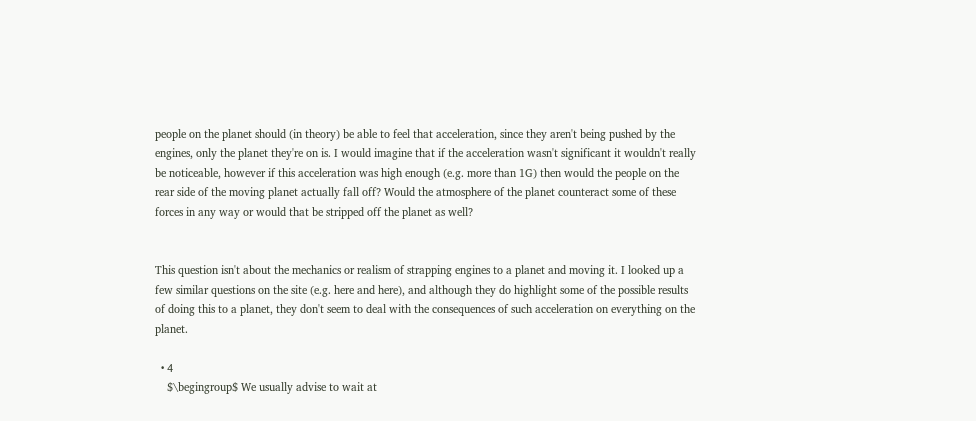people on the planet should (in theory) be able to feel that acceleration, since they aren't being pushed by the engines, only the planet they're on is. I would imagine that if the acceleration wasn't significant it wouldn't really be noticeable, however if this acceleration was high enough (e.g. more than 1G) then would the people on the rear side of the moving planet actually fall off? Would the atmosphere of the planet counteract some of these forces in any way or would that be stripped off the planet as well?


This question isn't about the mechanics or realism of strapping engines to a planet and moving it. I looked up a few similar questions on the site (e.g. here and here), and although they do highlight some of the possible results of doing this to a planet, they don't seem to deal with the consequences of such acceleration on everything on the planet.

  • 4
    $\begingroup$ We usually advise to wait at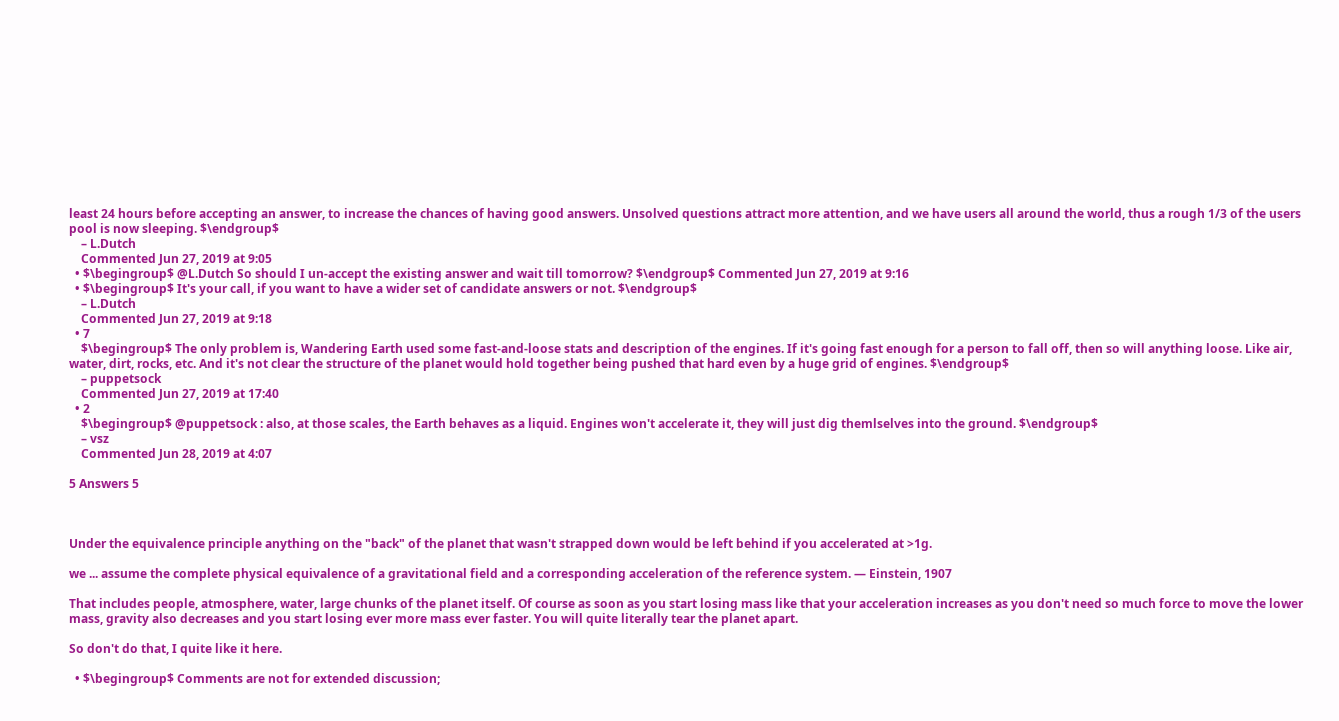least 24 hours before accepting an answer, to increase the chances of having good answers. Unsolved questions attract more attention, and we have users all around the world, thus a rough 1/3 of the users pool is now sleeping. $\endgroup$
    – L.Dutch
    Commented Jun 27, 2019 at 9:05
  • $\begingroup$ @L.Dutch So should I un-accept the existing answer and wait till tomorrow? $\endgroup$ Commented Jun 27, 2019 at 9:16
  • $\begingroup$ It's your call, if you want to have a wider set of candidate answers or not. $\endgroup$
    – L.Dutch
    Commented Jun 27, 2019 at 9:18
  • 7
    $\begingroup$ The only problem is, Wandering Earth used some fast-and-loose stats and description of the engines. If it's going fast enough for a person to fall off, then so will anything loose. Like air, water, dirt, rocks, etc. And it's not clear the structure of the planet would hold together being pushed that hard even by a huge grid of engines. $\endgroup$
    – puppetsock
    Commented Jun 27, 2019 at 17:40
  • 2
    $\begingroup$ @puppetsock : also, at those scales, the Earth behaves as a liquid. Engines won't accelerate it, they will just dig themlselves into the ground. $\endgroup$
    – vsz
    Commented Jun 28, 2019 at 4:07

5 Answers 5



Under the equivalence principle anything on the "back" of the planet that wasn't strapped down would be left behind if you accelerated at >1g.

we ... assume the complete physical equivalence of a gravitational field and a corresponding acceleration of the reference system. — Einstein, 1907

That includes people, atmosphere, water, large chunks of the planet itself. Of course as soon as you start losing mass like that your acceleration increases as you don't need so much force to move the lower mass, gravity also decreases and you start losing ever more mass ever faster. You will quite literally tear the planet apart.

So don't do that, I quite like it here.

  • $\begingroup$ Comments are not for extended discussion;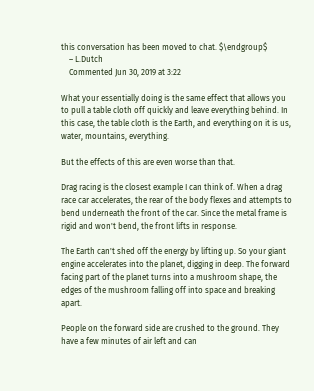this conversation has been moved to chat. $\endgroup$
    – L.Dutch
    Commented Jun 30, 2019 at 3:22

What your essentially doing is the same effect that allows you to pull a table cloth off quickly and leave everything behind. In this case, the table cloth is the Earth, and everything on it is us, water, mountains, everything.

But the effects of this are even worse than that.

Drag racing is the closest example I can think of. When a drag race car accelerates, the rear of the body flexes and attempts to bend underneath the front of the car. Since the metal frame is rigid and won't bend, the front lifts in response.

The Earth can't shed off the energy by lifting up. So your giant engine accelerates into the planet, digging in deep. The forward facing part of the planet turns into a mushroom shape, the edges of the mushroom falling off into space and breaking apart.

People on the forward side are crushed to the ground. They have a few minutes of air left and can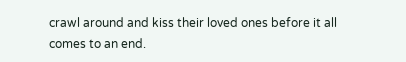crawl around and kiss their loved ones before it all comes to an end.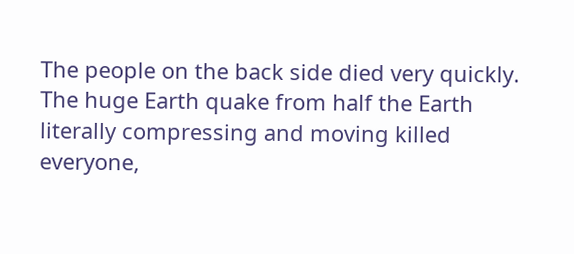The people on the back side died very quickly. The huge Earth quake from half the Earth literally compressing and moving killed everyone,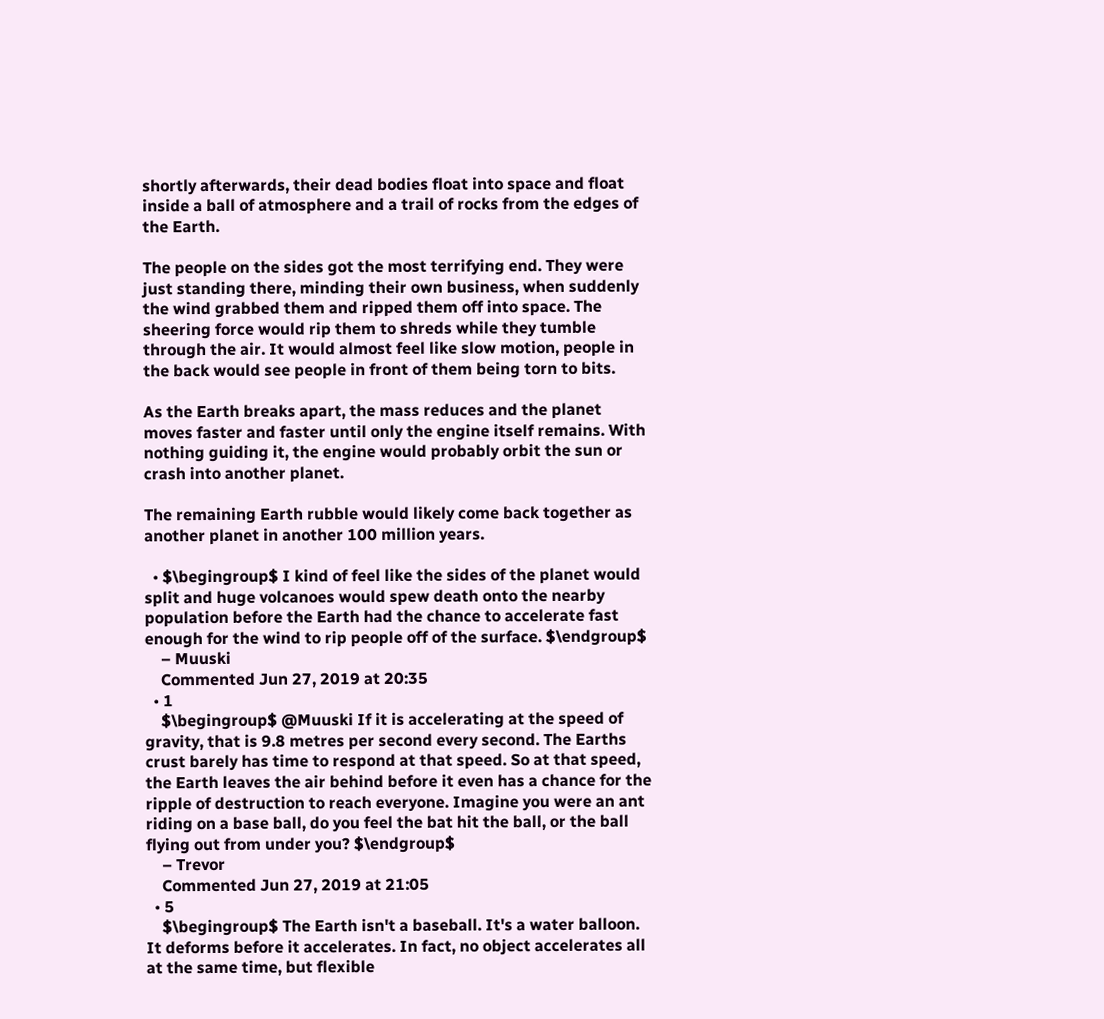shortly afterwards, their dead bodies float into space and float inside a ball of atmosphere and a trail of rocks from the edges of the Earth.

The people on the sides got the most terrifying end. They were just standing there, minding their own business, when suddenly the wind grabbed them and ripped them off into space. The sheering force would rip them to shreds while they tumble through the air. It would almost feel like slow motion, people in the back would see people in front of them being torn to bits.

As the Earth breaks apart, the mass reduces and the planet moves faster and faster until only the engine itself remains. With nothing guiding it, the engine would probably orbit the sun or crash into another planet.

The remaining Earth rubble would likely come back together as another planet in another 100 million years.

  • $\begingroup$ I kind of feel like the sides of the planet would split and huge volcanoes would spew death onto the nearby population before the Earth had the chance to accelerate fast enough for the wind to rip people off of the surface. $\endgroup$
    – Muuski
    Commented Jun 27, 2019 at 20:35
  • 1
    $\begingroup$ @Muuski If it is accelerating at the speed of gravity, that is 9.8 metres per second every second. The Earths crust barely has time to respond at that speed. So at that speed, the Earth leaves the air behind before it even has a chance for the ripple of destruction to reach everyone. Imagine you were an ant riding on a base ball, do you feel the bat hit the ball, or the ball flying out from under you? $\endgroup$
    – Trevor
    Commented Jun 27, 2019 at 21:05
  • 5
    $\begingroup$ The Earth isn't a baseball. It's a water balloon. It deforms before it accelerates. In fact, no object accelerates all at the same time, but flexible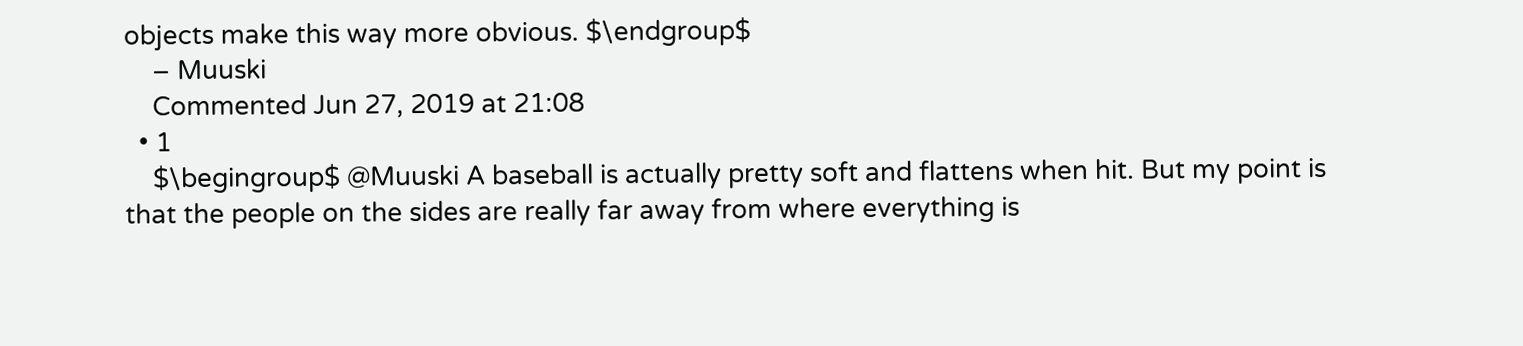objects make this way more obvious. $\endgroup$
    – Muuski
    Commented Jun 27, 2019 at 21:08
  • 1
    $\begingroup$ @Muuski A baseball is actually pretty soft and flattens when hit. But my point is that the people on the sides are really far away from where everything is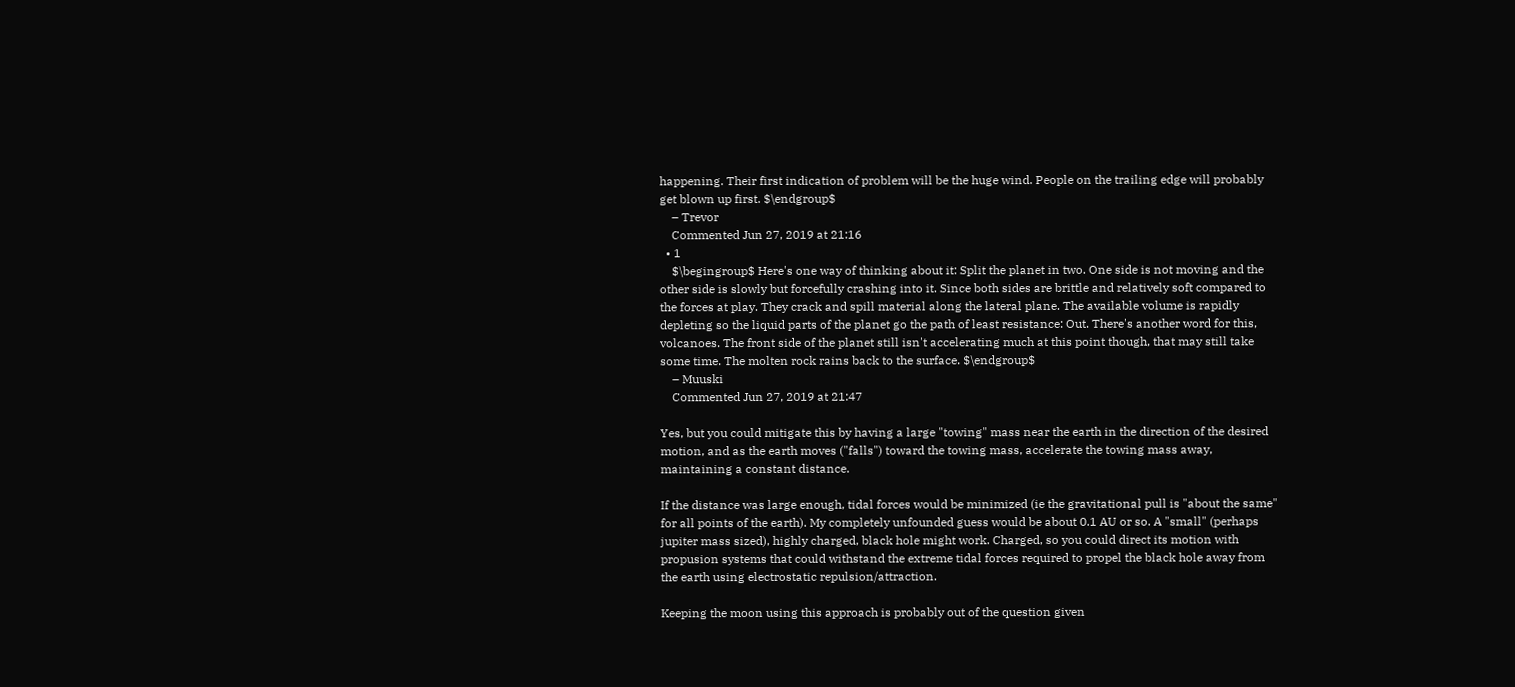happening. Their first indication of problem will be the huge wind. People on the trailing edge will probably get blown up first. $\endgroup$
    – Trevor
    Commented Jun 27, 2019 at 21:16
  • 1
    $\begingroup$ Here's one way of thinking about it: Split the planet in two. One side is not moving and the other side is slowly but forcefully crashing into it. Since both sides are brittle and relatively soft compared to the forces at play. They crack and spill material along the lateral plane. The available volume is rapidly depleting so the liquid parts of the planet go the path of least resistance: Out. There's another word for this, volcanoes. The front side of the planet still isn't accelerating much at this point though, that may still take some time. The molten rock rains back to the surface. $\endgroup$
    – Muuski
    Commented Jun 27, 2019 at 21:47

Yes, but you could mitigate this by having a large "towing" mass near the earth in the direction of the desired motion, and as the earth moves ("falls") toward the towing mass, accelerate the towing mass away, maintaining a constant distance.

If the distance was large enough, tidal forces would be minimized (ie the gravitational pull is "about the same" for all points of the earth). My completely unfounded guess would be about 0.1 AU or so. A "small" (perhaps jupiter mass sized), highly charged, black hole might work. Charged, so you could direct its motion with propusion systems that could withstand the extreme tidal forces required to propel the black hole away from the earth using electrostatic repulsion/attraction.

Keeping the moon using this approach is probably out of the question given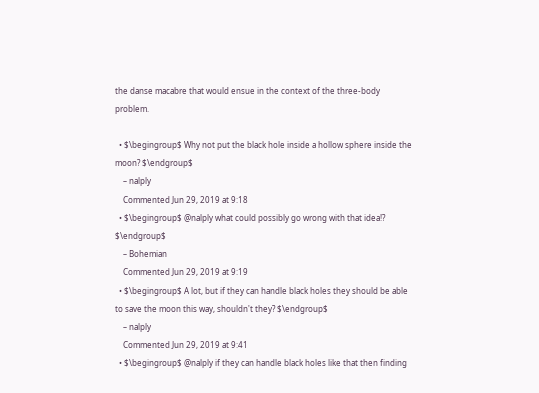the danse macabre that would ensue in the context of the three-body problem.

  • $\begingroup$ Why not put the black hole inside a hollow sphere inside the moon? $\endgroup$
    – nalply
    Commented Jun 29, 2019 at 9:18
  • $\begingroup$ @nalply what could possibly go wrong with that idea!? $\endgroup$
    – Bohemian
    Commented Jun 29, 2019 at 9:19
  • $\begingroup$ A lot, but if they can handle black holes they should be able to save the moon this way, shouldn't they? $\endgroup$
    – nalply
    Commented Jun 29, 2019 at 9:41
  • $\begingroup$ @nalply if they can handle black holes like that then finding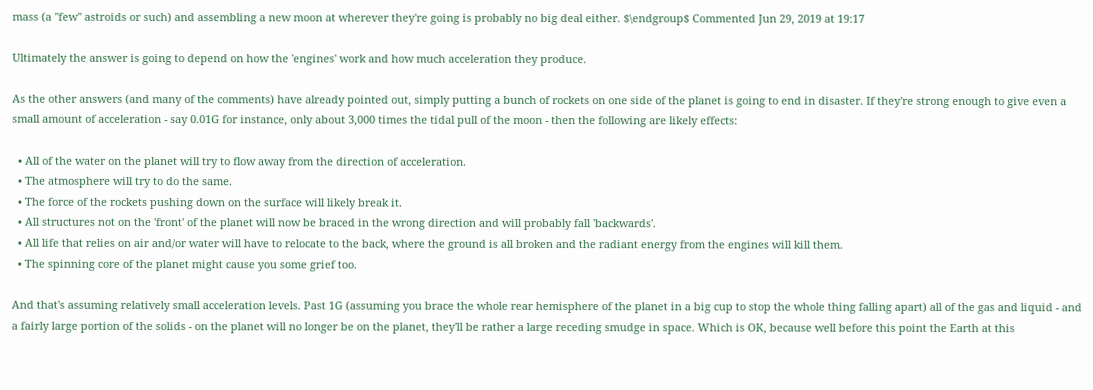mass (a "few" astroids or such) and assembling a new moon at wherever they're going is probably no big deal either. $\endgroup$ Commented Jun 29, 2019 at 19:17

Ultimately the answer is going to depend on how the 'engines' work and how much acceleration they produce.

As the other answers (and many of the comments) have already pointed out, simply putting a bunch of rockets on one side of the planet is going to end in disaster. If they're strong enough to give even a small amount of acceleration - say 0.01G for instance, only about 3,000 times the tidal pull of the moon - then the following are likely effects:

  • All of the water on the planet will try to flow away from the direction of acceleration.
  • The atmosphere will try to do the same.
  • The force of the rockets pushing down on the surface will likely break it.
  • All structures not on the 'front' of the planet will now be braced in the wrong direction and will probably fall 'backwards'.
  • All life that relies on air and/or water will have to relocate to the back, where the ground is all broken and the radiant energy from the engines will kill them.
  • The spinning core of the planet might cause you some grief too.

And that's assuming relatively small acceleration levels. Past 1G (assuming you brace the whole rear hemisphere of the planet in a big cup to stop the whole thing falling apart) all of the gas and liquid - and a fairly large portion of the solids - on the planet will no longer be on the planet, they'll be rather a large receding smudge in space. Which is OK, because well before this point the Earth at this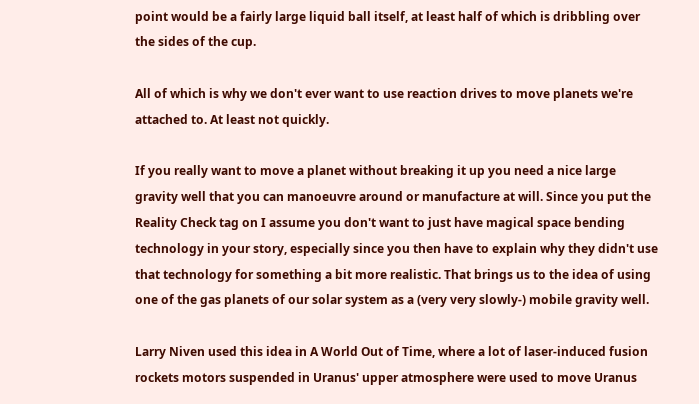point would be a fairly large liquid ball itself, at least half of which is dribbling over the sides of the cup.

All of which is why we don't ever want to use reaction drives to move planets we're attached to. At least not quickly.

If you really want to move a planet without breaking it up you need a nice large gravity well that you can manoeuvre around or manufacture at will. Since you put the Reality Check tag on I assume you don't want to just have magical space bending technology in your story, especially since you then have to explain why they didn't use that technology for something a bit more realistic. That brings us to the idea of using one of the gas planets of our solar system as a (very very slowly-) mobile gravity well.

Larry Niven used this idea in A World Out of Time, where a lot of laser-induced fusion rockets motors suspended in Uranus' upper atmosphere were used to move Uranus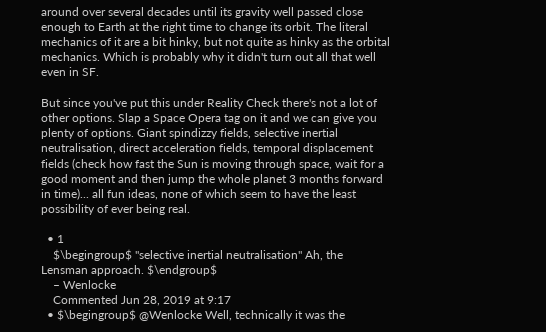around over several decades until its gravity well passed close enough to Earth at the right time to change its orbit. The literal mechanics of it are a bit hinky, but not quite as hinky as the orbital mechanics. Which is probably why it didn't turn out all that well even in SF.

But since you've put this under Reality Check there's not a lot of other options. Slap a Space Opera tag on it and we can give you plenty of options. Giant spindizzy fields, selective inertial neutralisation, direct acceleration fields, temporal displacement fields (check how fast the Sun is moving through space, wait for a good moment and then jump the whole planet 3 months forward in time)... all fun ideas, none of which seem to have the least possibility of ever being real.

  • 1
    $\begingroup$ "selective inertial neutralisation" Ah, the Lensman approach. $\endgroup$
    – Wenlocke
    Commented Jun 28, 2019 at 9:17
  • $\begingroup$ @Wenlocke Well, technically it was the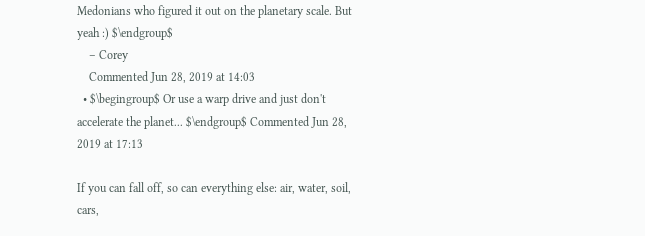Medonians who figured it out on the planetary scale. But yeah :) $\endgroup$
    – Corey
    Commented Jun 28, 2019 at 14:03
  • $\begingroup$ Or use a warp drive and just don't accelerate the planet... $\endgroup$ Commented Jun 28, 2019 at 17:13

If you can fall off, so can everything else: air, water, soil, cars,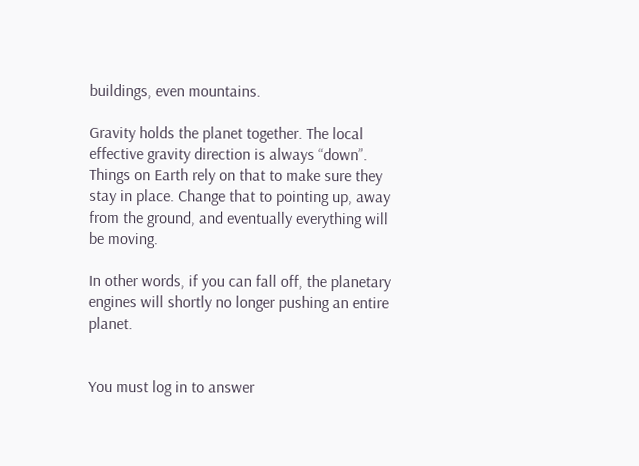buildings, even mountains.

Gravity holds the planet together. The local effective gravity direction is always “down”. Things on Earth rely on that to make sure they stay in place. Change that to pointing up, away from the ground, and eventually everything will be moving.

In other words, if you can fall off, the planetary engines will shortly no longer pushing an entire planet.


You must log in to answer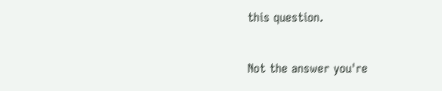this question.

Not the answer you're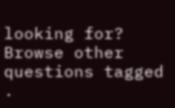looking for? Browse other questions tagged .